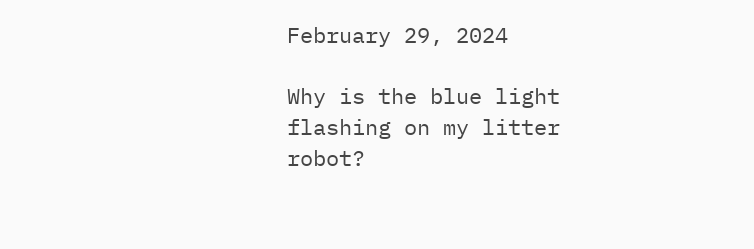February 29, 2024

Why is the blue light flashing on my litter robot?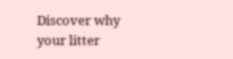Discover why your litter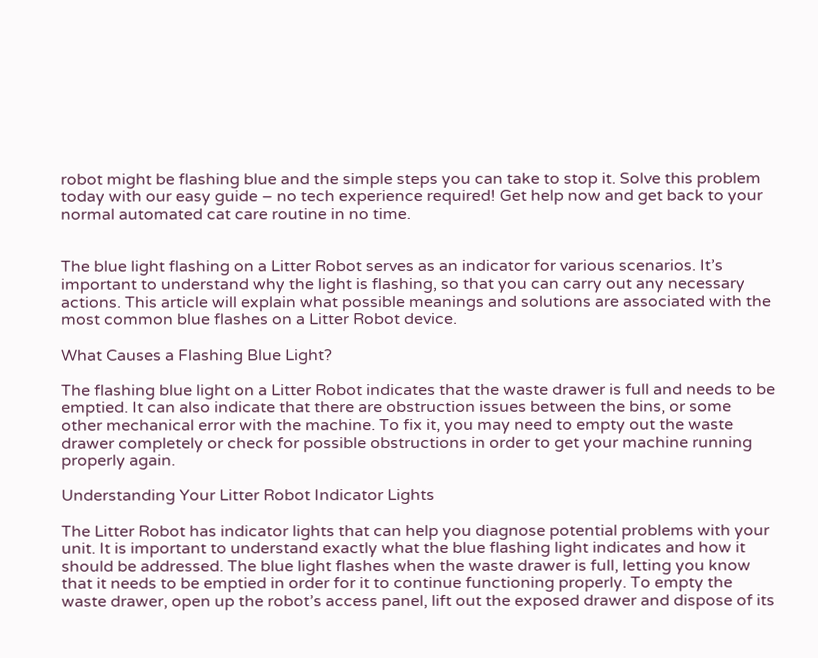robot might be flashing blue and the simple steps you can take to stop it. Solve this problem today with our easy guide – no tech experience required! Get help now and get back to your normal automated cat care routine in no time.


The blue light flashing on a Litter Robot serves as an indicator for various scenarios. It’s important to understand why the light is flashing, so that you can carry out any necessary actions. This article will explain what possible meanings and solutions are associated with the most common blue flashes on a Litter Robot device.

What Causes a Flashing Blue Light?

The flashing blue light on a Litter Robot indicates that the waste drawer is full and needs to be emptied. It can also indicate that there are obstruction issues between the bins, or some other mechanical error with the machine. To fix it, you may need to empty out the waste drawer completely or check for possible obstructions in order to get your machine running properly again.

Understanding Your Litter Robot Indicator Lights

The Litter Robot has indicator lights that can help you diagnose potential problems with your unit. It is important to understand exactly what the blue flashing light indicates and how it should be addressed. The blue light flashes when the waste drawer is full, letting you know that it needs to be emptied in order for it to continue functioning properly. To empty the waste drawer, open up the robot’s access panel, lift out the exposed drawer and dispose of its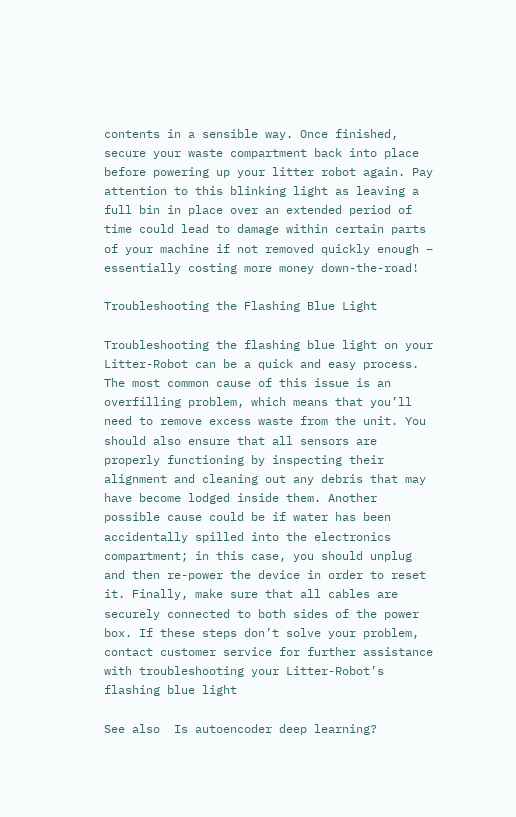contents in a sensible way. Once finished, secure your waste compartment back into place before powering up your litter robot again. Pay attention to this blinking light as leaving a full bin in place over an extended period of time could lead to damage within certain parts of your machine if not removed quickly enough – essentially costing more money down-the-road!

Troubleshooting the Flashing Blue Light

Troubleshooting the flashing blue light on your Litter-Robot can be a quick and easy process. The most common cause of this issue is an overfilling problem, which means that you’ll need to remove excess waste from the unit. You should also ensure that all sensors are properly functioning by inspecting their alignment and cleaning out any debris that may have become lodged inside them. Another possible cause could be if water has been accidentally spilled into the electronics compartment; in this case, you should unplug and then re-power the device in order to reset it. Finally, make sure that all cables are securely connected to both sides of the power box. If these steps don’t solve your problem, contact customer service for further assistance with troubleshooting your Litter-Robot’s flashing blue light

See also  Is autoencoder deep learning?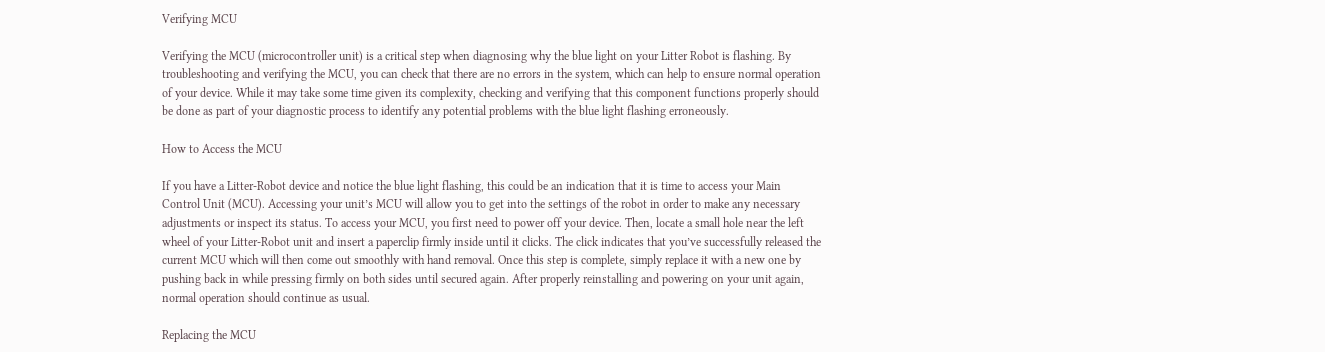Verifying MCU

Verifying the MCU (microcontroller unit) is a critical step when diagnosing why the blue light on your Litter Robot is flashing. By troubleshooting and verifying the MCU, you can check that there are no errors in the system, which can help to ensure normal operation of your device. While it may take some time given its complexity, checking and verifying that this component functions properly should be done as part of your diagnostic process to identify any potential problems with the blue light flashing erroneously.

How to Access the MCU

If you have a Litter-Robot device and notice the blue light flashing, this could be an indication that it is time to access your Main Control Unit (MCU). Accessing your unit’s MCU will allow you to get into the settings of the robot in order to make any necessary adjustments or inspect its status. To access your MCU, you first need to power off your device. Then, locate a small hole near the left wheel of your Litter-Robot unit and insert a paperclip firmly inside until it clicks. The click indicates that you’ve successfully released the current MCU which will then come out smoothly with hand removal. Once this step is complete, simply replace it with a new one by pushing back in while pressing firmly on both sides until secured again. After properly reinstalling and powering on your unit again, normal operation should continue as usual.

Replacing the MCU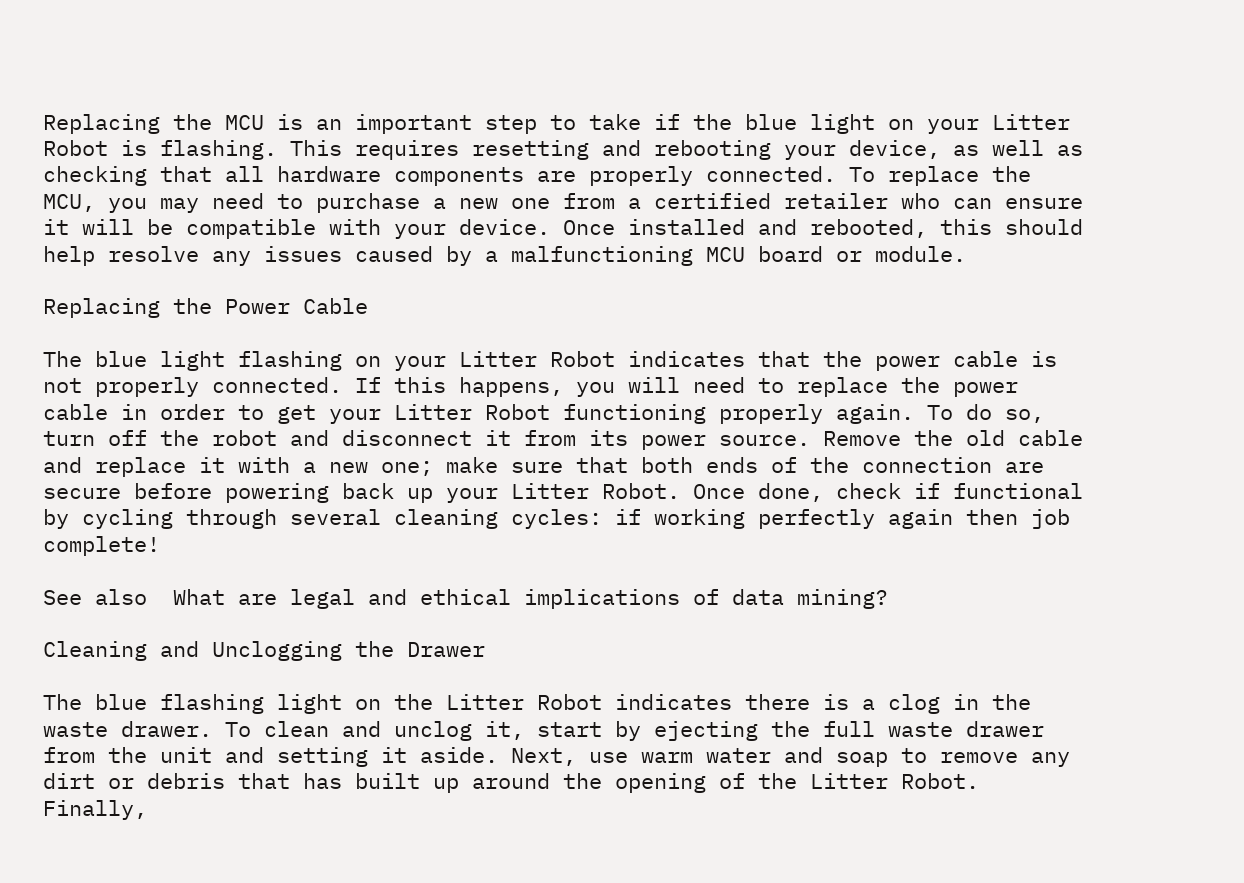Replacing the MCU is an important step to take if the blue light on your Litter Robot is flashing. This requires resetting and rebooting your device, as well as checking that all hardware components are properly connected. To replace the MCU, you may need to purchase a new one from a certified retailer who can ensure it will be compatible with your device. Once installed and rebooted, this should help resolve any issues caused by a malfunctioning MCU board or module.

Replacing the Power Cable

The blue light flashing on your Litter Robot indicates that the power cable is not properly connected. If this happens, you will need to replace the power cable in order to get your Litter Robot functioning properly again. To do so, turn off the robot and disconnect it from its power source. Remove the old cable and replace it with a new one; make sure that both ends of the connection are secure before powering back up your Litter Robot. Once done, check if functional by cycling through several cleaning cycles: if working perfectly again then job complete!

See also  What are legal and ethical implications of data mining?

Cleaning and Unclogging the Drawer

The blue flashing light on the Litter Robot indicates there is a clog in the waste drawer. To clean and unclog it, start by ejecting the full waste drawer from the unit and setting it aside. Next, use warm water and soap to remove any dirt or debris that has built up around the opening of the Litter Robot. Finally,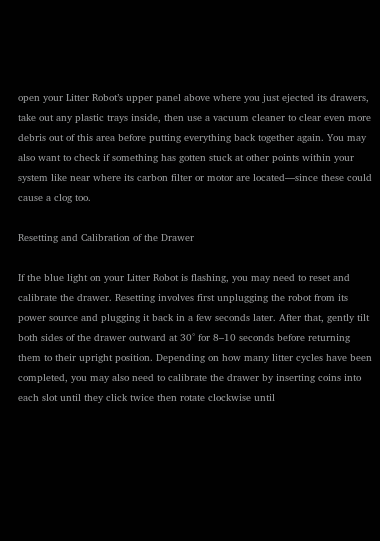open your Litter Robot’s upper panel above where you just ejected its drawers, take out any plastic trays inside, then use a vacuum cleaner to clear even more debris out of this area before putting everything back together again. You may also want to check if something has gotten stuck at other points within your system like near where its carbon filter or motor are located—since these could cause a clog too.

Resetting and Calibration of the Drawer

If the blue light on your Litter Robot is flashing, you may need to reset and calibrate the drawer. Resetting involves first unplugging the robot from its power source and plugging it back in a few seconds later. After that, gently tilt both sides of the drawer outward at 30° for 8–10 seconds before returning them to their upright position. Depending on how many litter cycles have been completed, you may also need to calibrate the drawer by inserting coins into each slot until they click twice then rotate clockwise until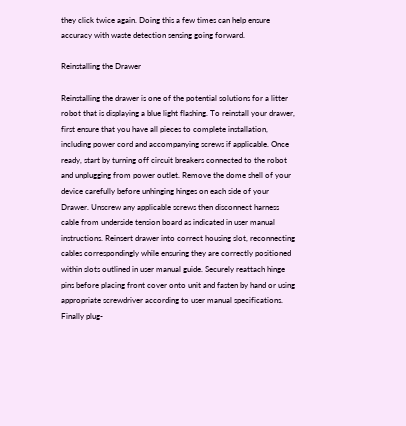they click twice again. Doing this a few times can help ensure accuracy with waste detection sensing going forward.

Reinstalling the Drawer

Reinstalling the drawer is one of the potential solutions for a litter robot that is displaying a blue light flashing. To reinstall your drawer, first ensure that you have all pieces to complete installation, including power cord and accompanying screws if applicable. Once ready, start by turning off circuit breakers connected to the robot and unplugging from power outlet. Remove the dome shell of your device carefully before unhinging hinges on each side of your Drawer. Unscrew any applicable screws then disconnect harness cable from underside tension board as indicated in user manual instructions. Reinsert drawer into correct housing slot, reconnecting cables correspondingly while ensuring they are correctly positioned within slots outlined in user manual guide. Securely reattach hinge pins before placing front cover onto unit and fasten by hand or using appropriate screwdriver according to user manual specifications. Finally plug-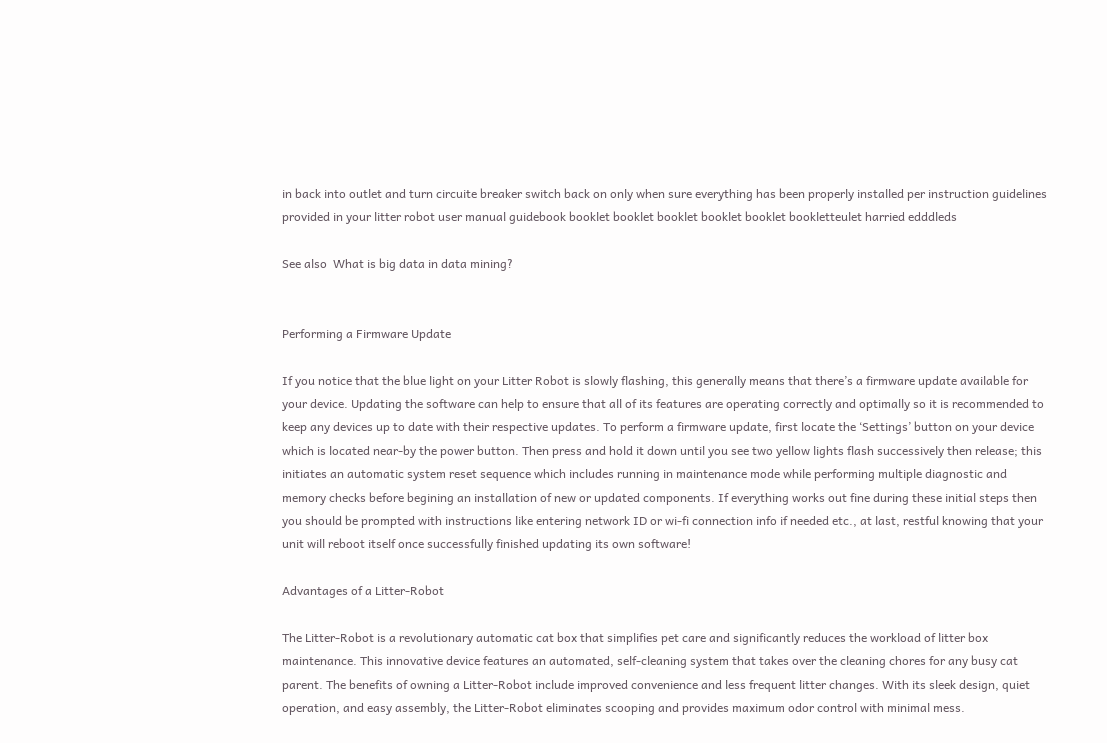in back into outlet and turn circuite breaker switch back on only when sure everything has been properly installed per instruction guidelines provided in your litter robot user manual guidebook booklet booklet booklet booklet booklet bookletteulet harried edddleds

See also  What is big data in data mining?


Performing a Firmware Update

If you notice that the blue light on your Litter Robot is slowly flashing, this generally means that there’s a firmware update available for your device. Updating the software can help to ensure that all of its features are operating correctly and optimally so it is recommended to keep any devices up to date with their respective updates. To perform a firmware update, first locate the ‘Settings’ button on your device which is located near-by the power button. Then press and hold it down until you see two yellow lights flash successively then release; this initiates an automatic system reset sequence which includes running in maintenance mode while performing multiple diagnostic and memory checks before begining an installation of new or updated components. If everything works out fine during these initial steps then you should be prompted with instructions like entering network ID or wi-fi connection info if needed etc., at last, restful knowing that your unit will reboot itself once successfully finished updating its own software!

Advantages of a Litter-Robot

The Litter-Robot is a revolutionary automatic cat box that simplifies pet care and significantly reduces the workload of litter box maintenance. This innovative device features an automated, self-cleaning system that takes over the cleaning chores for any busy cat parent. The benefits of owning a Litter-Robot include improved convenience and less frequent litter changes. With its sleek design, quiet operation, and easy assembly, the Litter-Robot eliminates scooping and provides maximum odor control with minimal mess.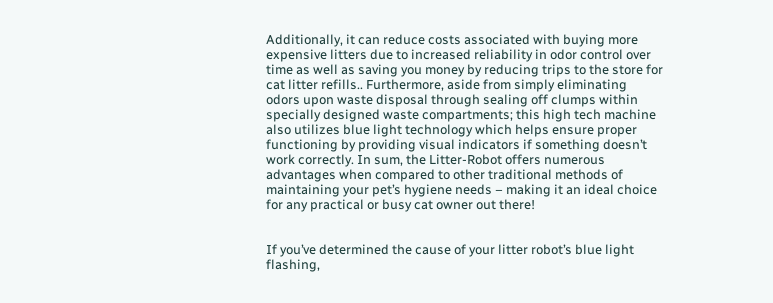Additionally, it can reduce costs associated with buying more expensive litters due to increased reliability in odor control over time as well as saving you money by reducing trips to the store for cat litter refills.. Furthermore, aside from simply eliminating odors upon waste disposal through sealing off clumps within specially designed waste compartments; this high tech machine also utilizes blue light technology which helps ensure proper functioning by providing visual indicators if something doesn’t work correctly. In sum, the Litter-Robot offers numerous advantages when compared to other traditional methods of maintaining your pet’s hygiene needs – making it an ideal choice for any practical or busy cat owner out there!


If you’ve determined the cause of your litter robot’s blue light flashing,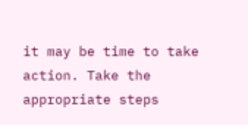it may be time to take action. Take the appropriate steps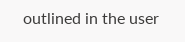outlined in the user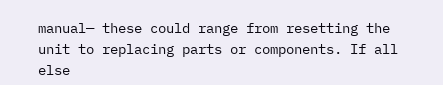manual— these could range from resetting the unit to replacing parts or components. If all else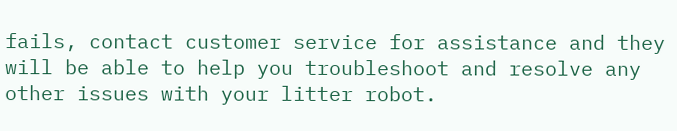fails, contact customer service for assistance and they will be able to help you troubleshoot and resolve any other issues with your litter robot.